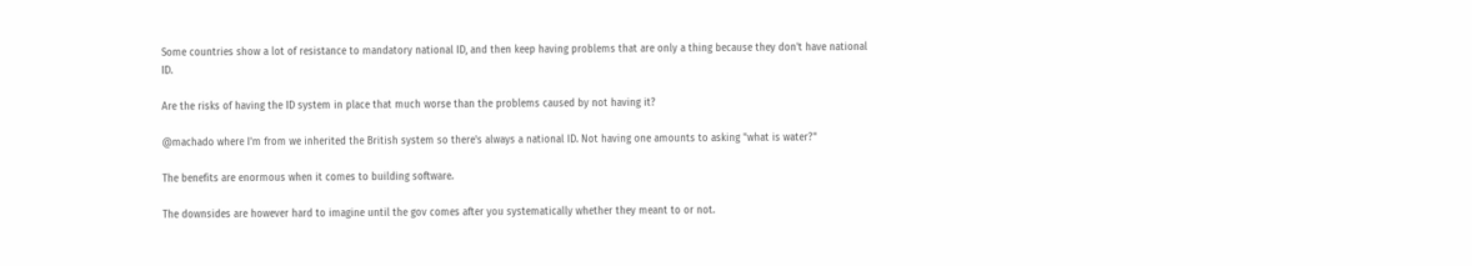Some countries show a lot of resistance to mandatory national ID, and then keep having problems that are only a thing because they don't have national ID.

Are the risks of having the ID system in place that much worse than the problems caused by not having it?

@machado where I'm from we inherited the British system so there's always a national ID. Not having one amounts to asking "what is water?"

The benefits are enormous when it comes to building software.

The downsides are however hard to imagine until the gov comes after you systematically whether they meant to or not.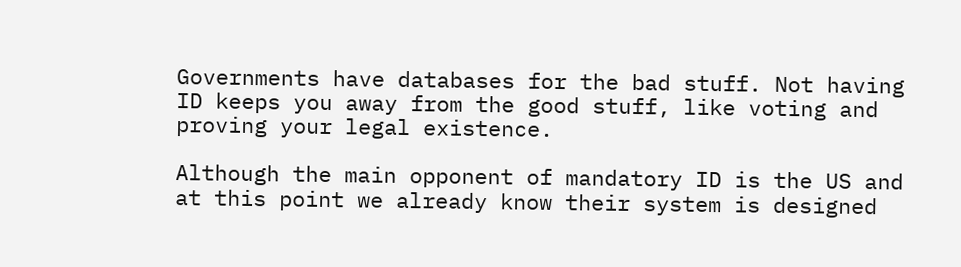Governments have databases for the bad stuff. Not having ID keeps you away from the good stuff, like voting and proving your legal existence.

Although the main opponent of mandatory ID is the US and at this point we already know their system is designed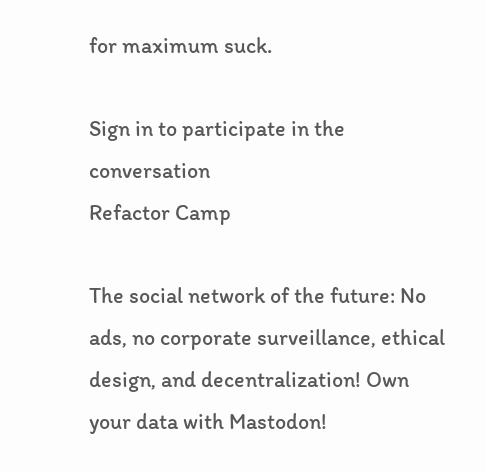for maximum suck.

Sign in to participate in the conversation
Refactor Camp

The social network of the future: No ads, no corporate surveillance, ethical design, and decentralization! Own your data with Mastodon!